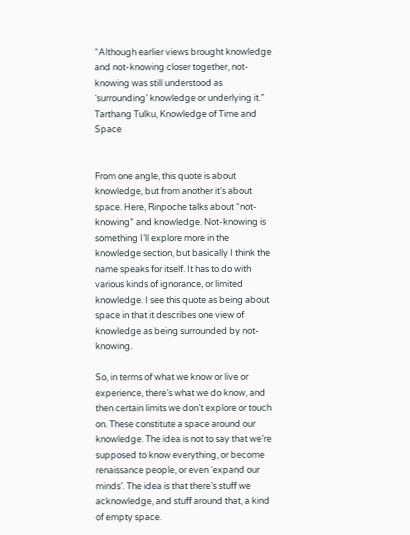“Although earlier views brought knowledge and not-knowing closer together, not-knowing was still understood as ‘surrounding’ knowledge or underlying it.” Tarthang Tulku, Knowledge of Time and Space


From one angle, this quote is about knowledge, but from another it’s about space. Here, Rinpoche talks about “not-knowing” and knowledge. Not-knowing is something I’ll explore more in the knowledge section, but basically I think the name speaks for itself. It has to do with various kinds of ignorance, or limited knowledge. I see this quote as being about space in that it describes one view of knowledge as being surrounded by not-knowing.

So, in terms of what we know or live or experience, there’s what we do know, and then certain limits we don’t explore or touch on. These constitute a space around our knowledge. The idea is not to say that we’re supposed to know everything, or become renaissance people, or even ‘expand our minds’. The idea is that there’s stuff we acknowledge, and stuff around that, a kind of empty space.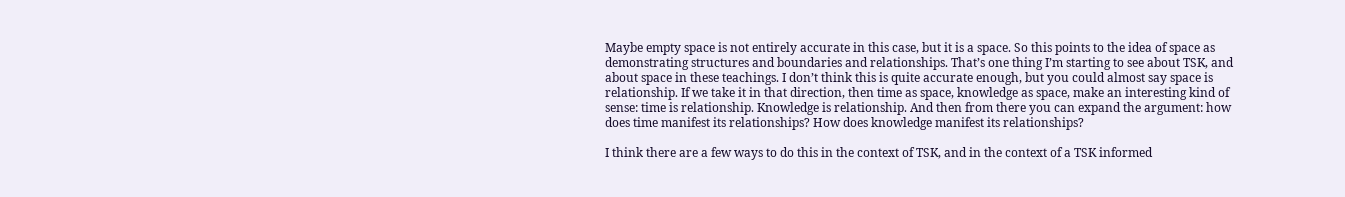Maybe empty space is not entirely accurate in this case, but it is a space. So this points to the idea of space as demonstrating structures and boundaries and relationships. That’s one thing I’m starting to see about TSK, and about space in these teachings. I don’t think this is quite accurate enough, but you could almost say space is relationship. If we take it in that direction, then time as space, knowledge as space, make an interesting kind of sense: time is relationship. Knowledge is relationship. And then from there you can expand the argument: how does time manifest its relationships? How does knowledge manifest its relationships?

I think there are a few ways to do this in the context of TSK, and in the context of a TSK informed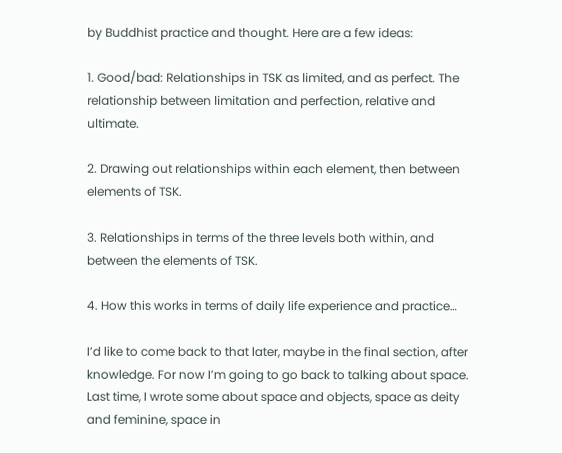by Buddhist practice and thought. Here are a few ideas:

1. Good/bad: Relationships in TSK as limited, and as perfect. The relationship between limitation and perfection, relative and ultimate.

2. Drawing out relationships within each element, then between elements of TSK.

3. Relationships in terms of the three levels both within, and between the elements of TSK.

4. How this works in terms of daily life experience and practice…

I’d like to come back to that later, maybe in the final section, after knowledge. For now I’m going to go back to talking about space. Last time, I wrote some about space and objects, space as deity and feminine, space in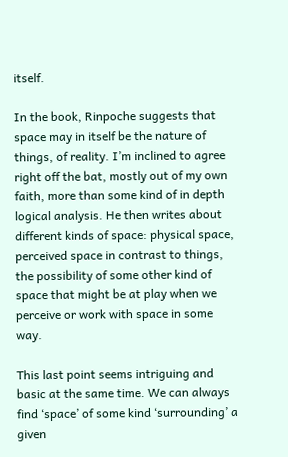itself.

In the book, Rinpoche suggests that space may in itself be the nature of things, of reality. I’m inclined to agree right off the bat, mostly out of my own faith, more than some kind of in depth logical analysis. He then writes about different kinds of space: physical space, perceived space in contrast to things, the possibility of some other kind of space that might be at play when we perceive or work with space in some way.

This last point seems intriguing and basic at the same time. We can always find ‘space’ of some kind ‘surrounding’ a given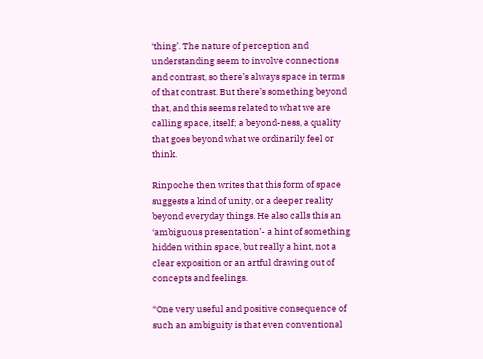‘thing’. The nature of perception and understanding seem to involve connections and contrast, so there’s always space in terms of that contrast. But there’s something beyond that, and this seems related to what we are calling space, itself; a beyond-ness, a quality that goes beyond what we ordinarily feel or think.

Rinpoche then writes that this form of space suggests a kind of unity, or a deeper reality beyond everyday things. He also calls this an ‘ambiguous presentation’- a hint of something hidden within space, but really a hint, not a clear exposition or an artful drawing out of concepts and feelings.

“One very useful and positive consequence of such an ambiguity is that even conventional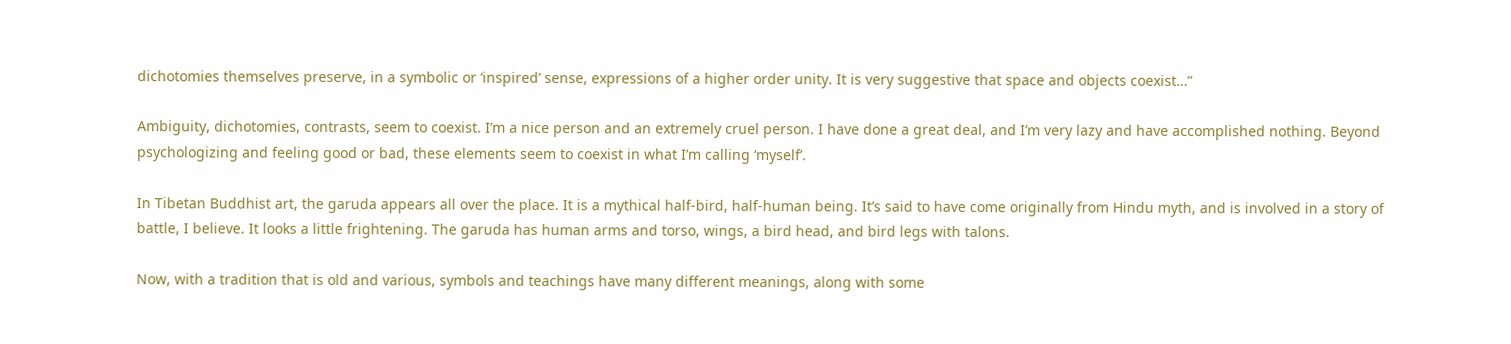dichotomies themselves preserve, in a symbolic or ‘inspired’ sense, expressions of a higher order unity. It is very suggestive that space and objects coexist…”

Ambiguity, dichotomies, contrasts, seem to coexist. I’m a nice person and an extremely cruel person. I have done a great deal, and I’m very lazy and have accomplished nothing. Beyond psychologizing and feeling good or bad, these elements seem to coexist in what I’m calling ‘myself’.

In Tibetan Buddhist art, the garuda appears all over the place. It is a mythical half-bird, half-human being. It’s said to have come originally from Hindu myth, and is involved in a story of battle, I believe. It looks a little frightening. The garuda has human arms and torso, wings, a bird head, and bird legs with talons.

Now, with a tradition that is old and various, symbols and teachings have many different meanings, along with some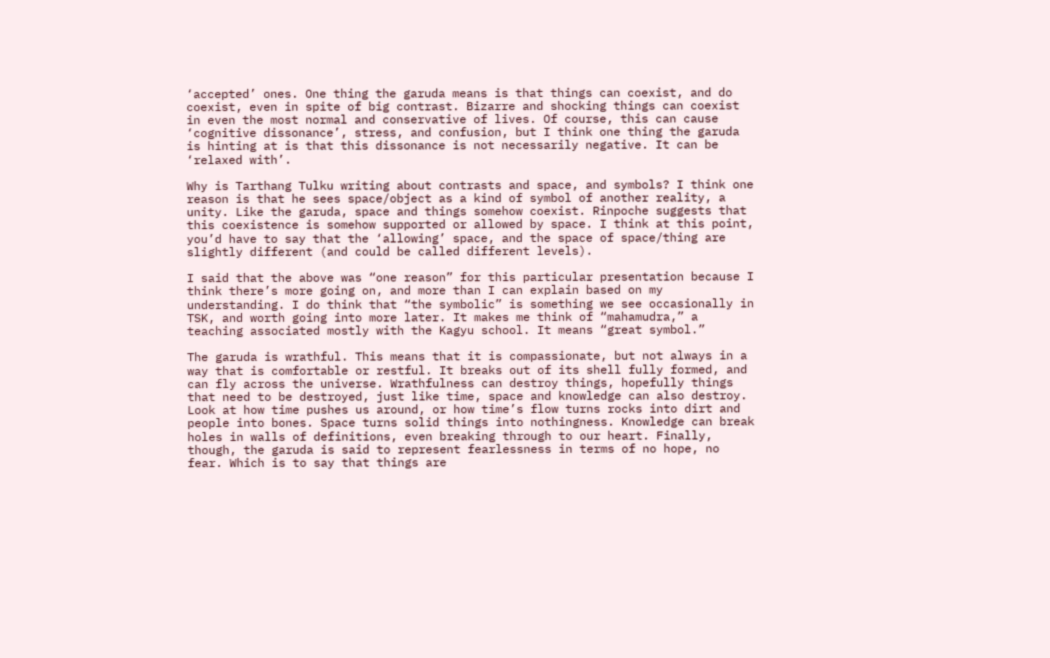‘accepted’ ones. One thing the garuda means is that things can coexist, and do coexist, even in spite of big contrast. Bizarre and shocking things can coexist in even the most normal and conservative of lives. Of course, this can cause ‘cognitive dissonance’, stress, and confusion, but I think one thing the garuda is hinting at is that this dissonance is not necessarily negative. It can be ‘relaxed with’.

Why is Tarthang Tulku writing about contrasts and space, and symbols? I think one reason is that he sees space/object as a kind of symbol of another reality, a unity. Like the garuda, space and things somehow coexist. Rinpoche suggests that this coexistence is somehow supported or allowed by space. I think at this point, you’d have to say that the ‘allowing’ space, and the space of space/thing are slightly different (and could be called different levels).

I said that the above was “one reason” for this particular presentation because I think there’s more going on, and more than I can explain based on my understanding. I do think that “the symbolic” is something we see occasionally in TSK, and worth going into more later. It makes me think of “mahamudra,” a teaching associated mostly with the Kagyu school. It means “great symbol.”

The garuda is wrathful. This means that it is compassionate, but not always in a way that is comfortable or restful. It breaks out of its shell fully formed, and can fly across the universe. Wrathfulness can destroy things, hopefully things that need to be destroyed, just like time, space and knowledge can also destroy. Look at how time pushes us around, or how time’s flow turns rocks into dirt and people into bones. Space turns solid things into nothingness. Knowledge can break holes in walls of definitions, even breaking through to our heart. Finally, though, the garuda is said to represent fearlessness in terms of no hope, no fear. Which is to say that things are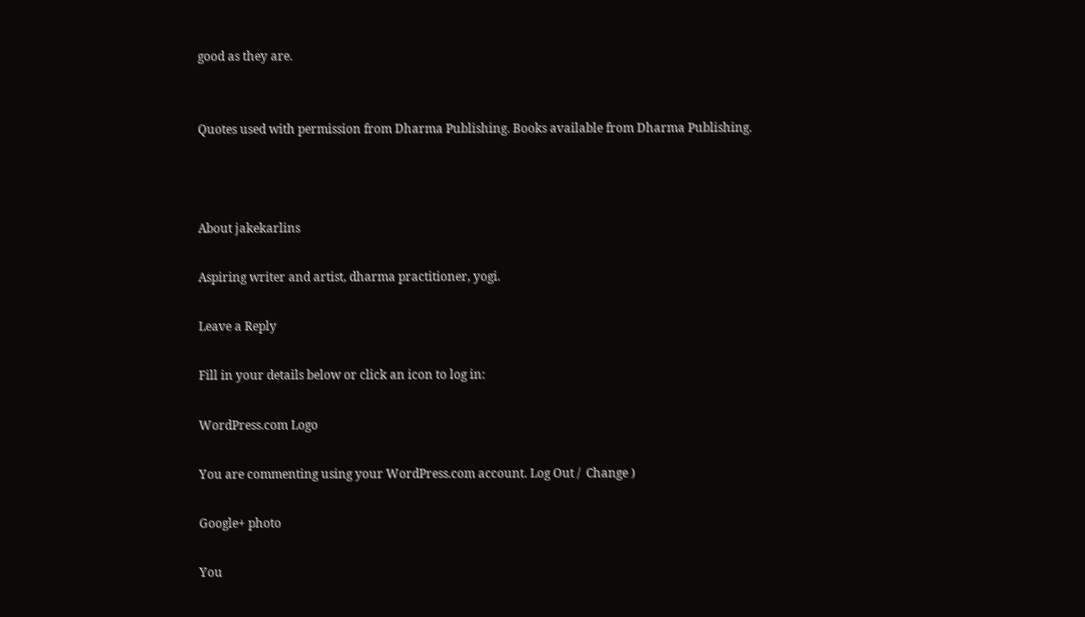good as they are.


Quotes used with permission from Dharma Publishing. Books available from Dharma Publishing.



About jakekarlins

Aspiring writer and artist, dharma practitioner, yogi.

Leave a Reply

Fill in your details below or click an icon to log in:

WordPress.com Logo

You are commenting using your WordPress.com account. Log Out /  Change )

Google+ photo

You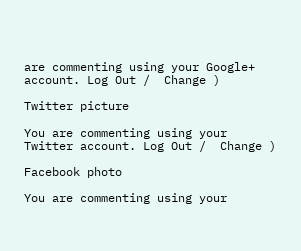are commenting using your Google+ account. Log Out /  Change )

Twitter picture

You are commenting using your Twitter account. Log Out /  Change )

Facebook photo

You are commenting using your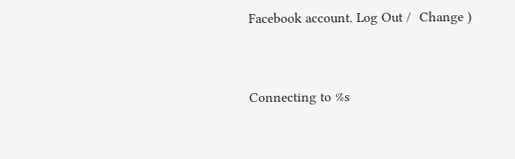Facebook account. Log Out /  Change )


Connecting to %s